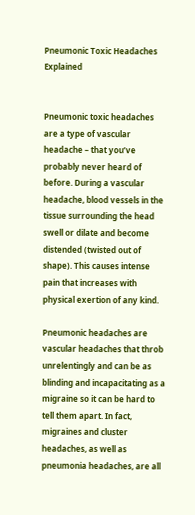Pneumonic Toxic Headaches Explained


Pneumonic toxic headaches are a type of vascular headache – that you’ve probably never heard of before. During a vascular headache, blood vessels in the tissue surrounding the head swell or dilate and become distended (twisted out of shape). This causes intense pain that increases with physical exertion of any kind.

Pneumonic headaches are vascular headaches that throb unrelentingly and can be as blinding and incapacitating as a migraine so it can be hard to tell them apart. In fact, migraines and cluster headaches, as well as pneumonia headaches, are all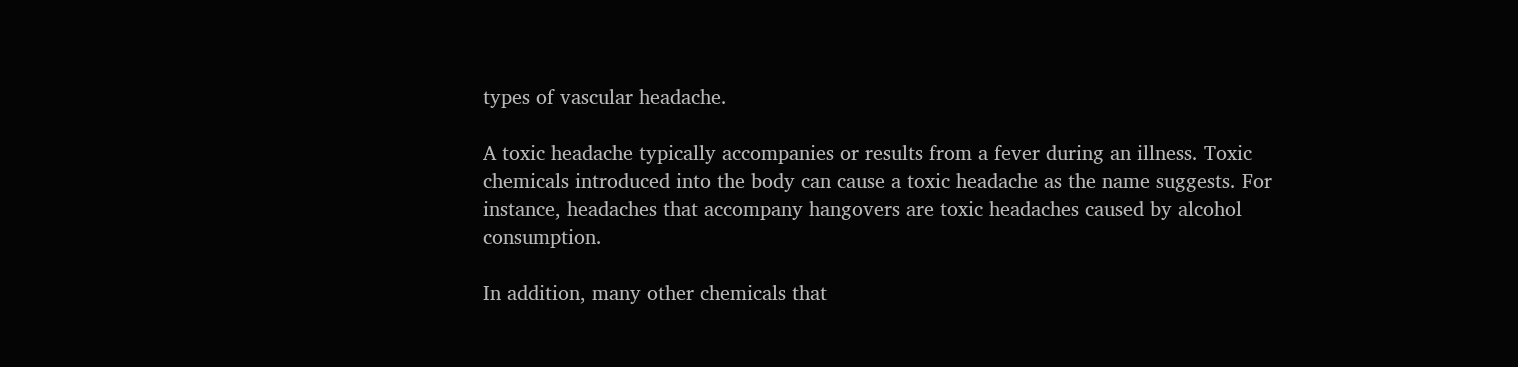types of vascular headache.

A toxic headache typically accompanies or results from a fever during an illness. Toxic chemicals introduced into the body can cause a toxic headache as the name suggests. For instance, headaches that accompany hangovers are toxic headaches caused by alcohol consumption.

In addition, many other chemicals that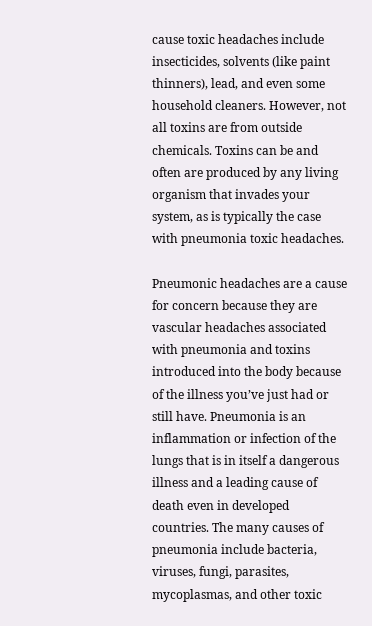cause toxic headaches include insecticides, solvents (like paint thinners), lead, and even some household cleaners. However, not all toxins are from outside chemicals. Toxins can be and often are produced by any living organism that invades your system, as is typically the case with pneumonia toxic headaches.

Pneumonic headaches are a cause for concern because they are vascular headaches associated with pneumonia and toxins introduced into the body because of the illness you’ve just had or still have. Pneumonia is an inflammation or infection of the lungs that is in itself a dangerous illness and a leading cause of death even in developed countries. The many causes of pneumonia include bacteria, viruses, fungi, parasites, mycoplasmas, and other toxic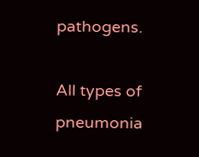pathogens.

All types of pneumonia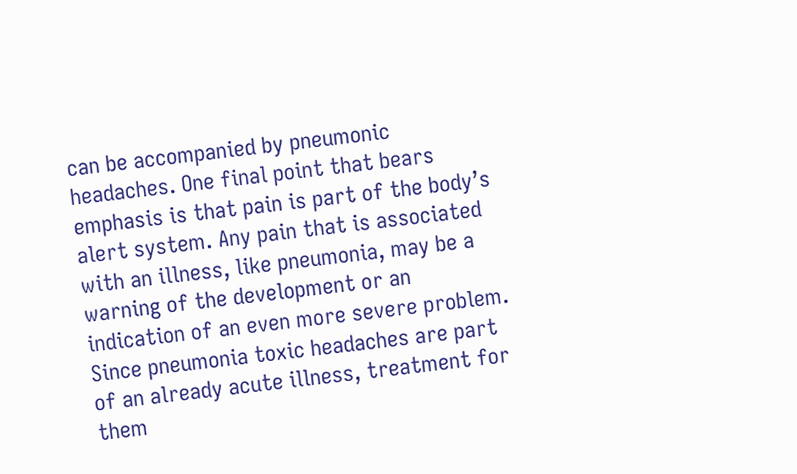can be accompanied by pneumonic headaches. One final point that bears emphasis is that pain is part of the body’s alert system. Any pain that is associated with an illness, like pneumonia, may be a warning of the development or an indication of an even more severe problem. Since pneumonia toxic headaches are part of an already acute illness, treatment for them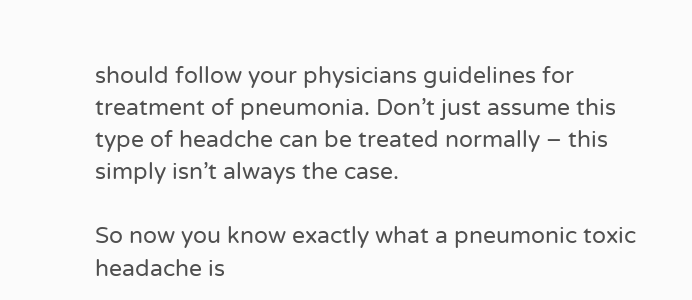should follow your physicians guidelines for treatment of pneumonia. Don’t just assume this type of headche can be treated normally – this simply isn’t always the case.

So now you know exactly what a pneumonic toxic headache is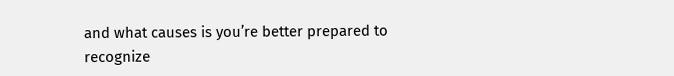and what causes is you’re better prepared to recognize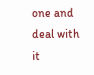one and deal with it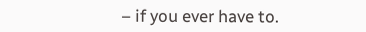– if you ever have to.